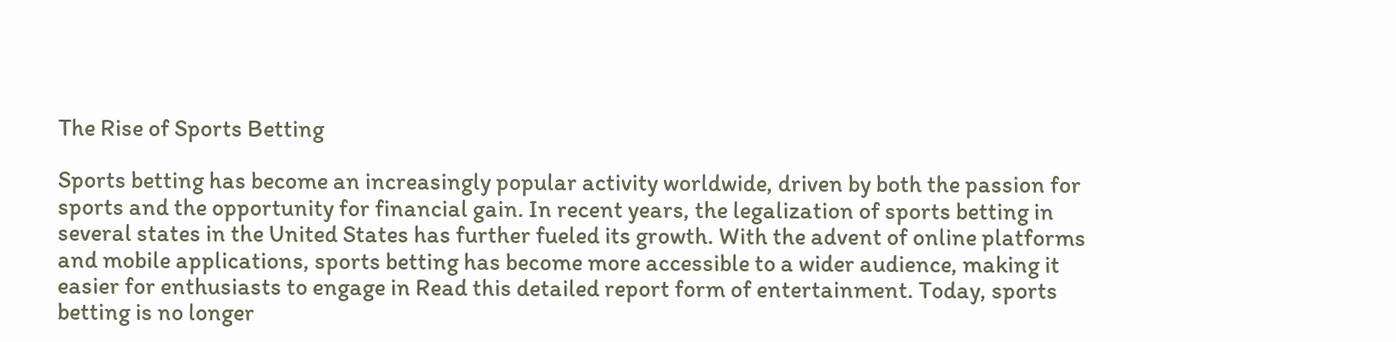The Rise of Sports Betting

Sports betting has become an increasingly popular activity worldwide, driven by both the passion for sports and the opportunity for financial gain. In recent years, the legalization of sports betting in several states in the United States has further fueled its growth. With the advent of online platforms and mobile applications, sports betting has become more accessible to a wider audience, making it easier for enthusiasts to engage in Read this detailed report form of entertainment. Today, sports betting is no longer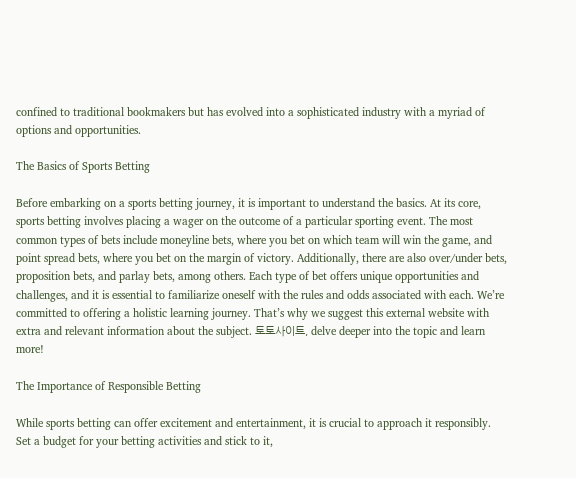confined to traditional bookmakers but has evolved into a sophisticated industry with a myriad of options and opportunities.

The Basics of Sports Betting

Before embarking on a sports betting journey, it is important to understand the basics. At its core, sports betting involves placing a wager on the outcome of a particular sporting event. The most common types of bets include moneyline bets, where you bet on which team will win the game, and point spread bets, where you bet on the margin of victory. Additionally, there are also over/under bets, proposition bets, and parlay bets, among others. Each type of bet offers unique opportunities and challenges, and it is essential to familiarize oneself with the rules and odds associated with each. We’re committed to offering a holistic learning journey. That’s why we suggest this external website with extra and relevant information about the subject. 토토사이트, delve deeper into the topic and learn more!

The Importance of Responsible Betting

While sports betting can offer excitement and entertainment, it is crucial to approach it responsibly. Set a budget for your betting activities and stick to it,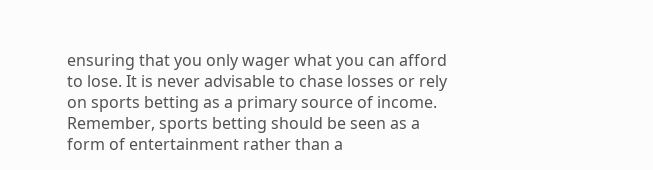ensuring that you only wager what you can afford to lose. It is never advisable to chase losses or rely on sports betting as a primary source of income. Remember, sports betting should be seen as a form of entertainment rather than a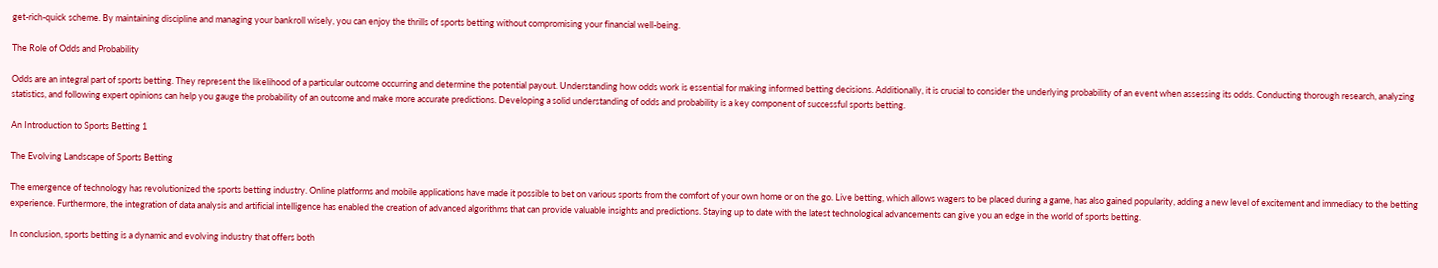get-rich-quick scheme. By maintaining discipline and managing your bankroll wisely, you can enjoy the thrills of sports betting without compromising your financial well-being.

The Role of Odds and Probability

Odds are an integral part of sports betting. They represent the likelihood of a particular outcome occurring and determine the potential payout. Understanding how odds work is essential for making informed betting decisions. Additionally, it is crucial to consider the underlying probability of an event when assessing its odds. Conducting thorough research, analyzing statistics, and following expert opinions can help you gauge the probability of an outcome and make more accurate predictions. Developing a solid understanding of odds and probability is a key component of successful sports betting.

An Introduction to Sports Betting 1

The Evolving Landscape of Sports Betting

The emergence of technology has revolutionized the sports betting industry. Online platforms and mobile applications have made it possible to bet on various sports from the comfort of your own home or on the go. Live betting, which allows wagers to be placed during a game, has also gained popularity, adding a new level of excitement and immediacy to the betting experience. Furthermore, the integration of data analysis and artificial intelligence has enabled the creation of advanced algorithms that can provide valuable insights and predictions. Staying up to date with the latest technological advancements can give you an edge in the world of sports betting.

In conclusion, sports betting is a dynamic and evolving industry that offers both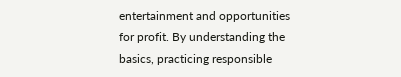entertainment and opportunities for profit. By understanding the basics, practicing responsible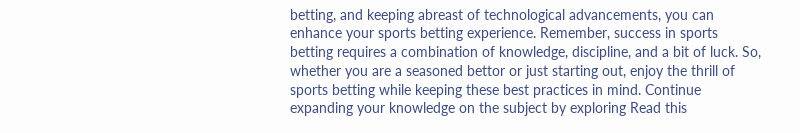betting, and keeping abreast of technological advancements, you can enhance your sports betting experience. Remember, success in sports betting requires a combination of knowledge, discipline, and a bit of luck. So, whether you are a seasoned bettor or just starting out, enjoy the thrill of sports betting while keeping these best practices in mind. Continue expanding your knowledge on the subject by exploring Read this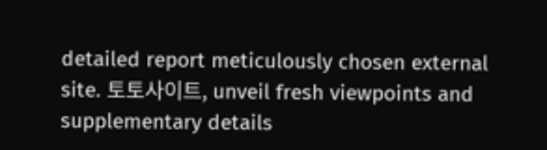detailed report meticulously chosen external site. 토토사이트, unveil fresh viewpoints and supplementary details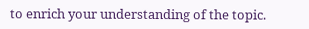to enrich your understanding of the topic.